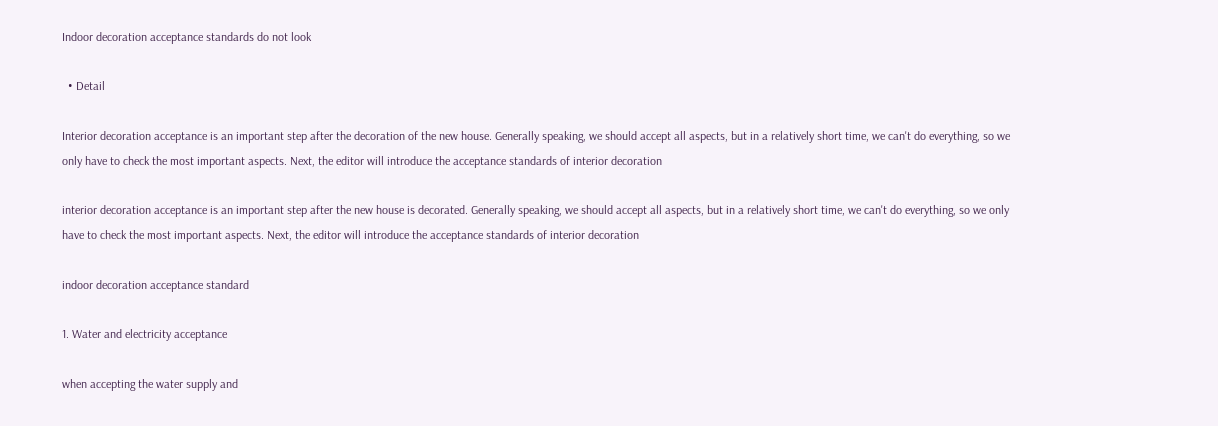Indoor decoration acceptance standards do not look

  • Detail

Interior decoration acceptance is an important step after the decoration of the new house. Generally speaking, we should accept all aspects, but in a relatively short time, we can't do everything, so we only have to check the most important aspects. Next, the editor will introduce the acceptance standards of interior decoration

interior decoration acceptance is an important step after the new house is decorated. Generally speaking, we should accept all aspects, but in a relatively short time, we can't do everything, so we only have to check the most important aspects. Next, the editor will introduce the acceptance standards of interior decoration

indoor decoration acceptance standard

1. Water and electricity acceptance

when accepting the water supply and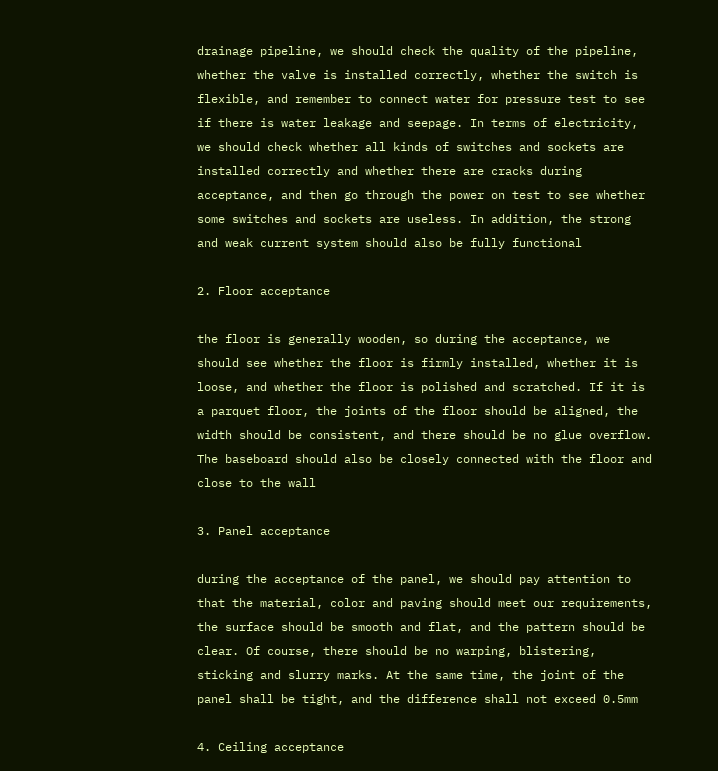drainage pipeline, we should check the quality of the pipeline, whether the valve is installed correctly, whether the switch is flexible, and remember to connect water for pressure test to see if there is water leakage and seepage. In terms of electricity, we should check whether all kinds of switches and sockets are installed correctly and whether there are cracks during acceptance, and then go through the power on test to see whether some switches and sockets are useless. In addition, the strong and weak current system should also be fully functional

2. Floor acceptance

the floor is generally wooden, so during the acceptance, we should see whether the floor is firmly installed, whether it is loose, and whether the floor is polished and scratched. If it is a parquet floor, the joints of the floor should be aligned, the width should be consistent, and there should be no glue overflow. The baseboard should also be closely connected with the floor and close to the wall

3. Panel acceptance

during the acceptance of the panel, we should pay attention to that the material, color and paving should meet our requirements, the surface should be smooth and flat, and the pattern should be clear. Of course, there should be no warping, blistering, sticking and slurry marks. At the same time, the joint of the panel shall be tight, and the difference shall not exceed 0.5mm

4. Ceiling acceptance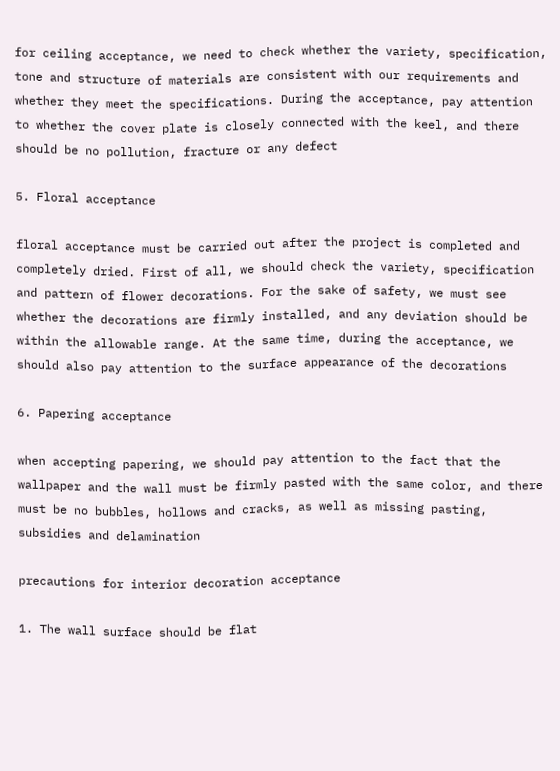for ceiling acceptance, we need to check whether the variety, specification, tone and structure of materials are consistent with our requirements and whether they meet the specifications. During the acceptance, pay attention to whether the cover plate is closely connected with the keel, and there should be no pollution, fracture or any defect

5. Floral acceptance

floral acceptance must be carried out after the project is completed and completely dried. First of all, we should check the variety, specification and pattern of flower decorations. For the sake of safety, we must see whether the decorations are firmly installed, and any deviation should be within the allowable range. At the same time, during the acceptance, we should also pay attention to the surface appearance of the decorations

6. Papering acceptance

when accepting papering, we should pay attention to the fact that the wallpaper and the wall must be firmly pasted with the same color, and there must be no bubbles, hollows and cracks, as well as missing pasting, subsidies and delamination

precautions for interior decoration acceptance

1. The wall surface should be flat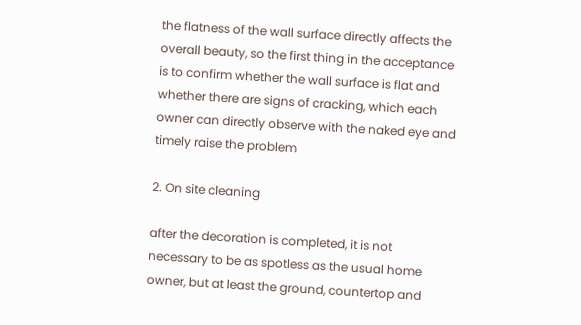the flatness of the wall surface directly affects the overall beauty, so the first thing in the acceptance is to confirm whether the wall surface is flat and whether there are signs of cracking, which each owner can directly observe with the naked eye and timely raise the problem

2. On site cleaning

after the decoration is completed, it is not necessary to be as spotless as the usual home owner, but at least the ground, countertop and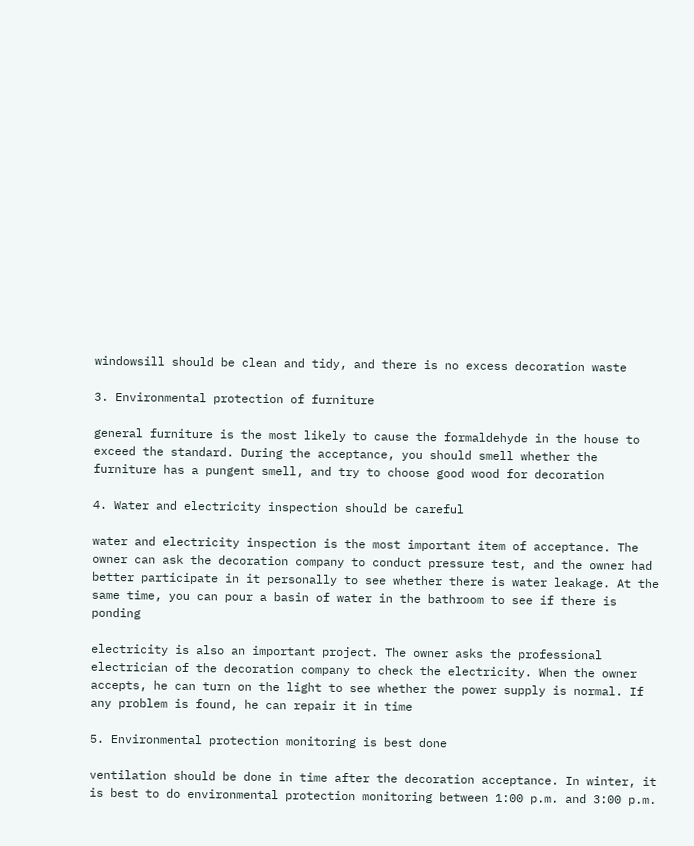windowsill should be clean and tidy, and there is no excess decoration waste

3. Environmental protection of furniture

general furniture is the most likely to cause the formaldehyde in the house to exceed the standard. During the acceptance, you should smell whether the furniture has a pungent smell, and try to choose good wood for decoration

4. Water and electricity inspection should be careful

water and electricity inspection is the most important item of acceptance. The owner can ask the decoration company to conduct pressure test, and the owner had better participate in it personally to see whether there is water leakage. At the same time, you can pour a basin of water in the bathroom to see if there is ponding

electricity is also an important project. The owner asks the professional electrician of the decoration company to check the electricity. When the owner accepts, he can turn on the light to see whether the power supply is normal. If any problem is found, he can repair it in time

5. Environmental protection monitoring is best done

ventilation should be done in time after the decoration acceptance. In winter, it is best to do environmental protection monitoring between 1:00 p.m. and 3:00 p.m.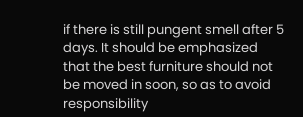if there is still pungent smell after 5 days. It should be emphasized that the best furniture should not be moved in soon, so as to avoid responsibility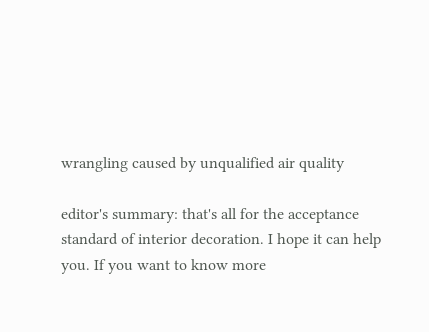wrangling caused by unqualified air quality

editor's summary: that's all for the acceptance standard of interior decoration. I hope it can help you. If you want to know more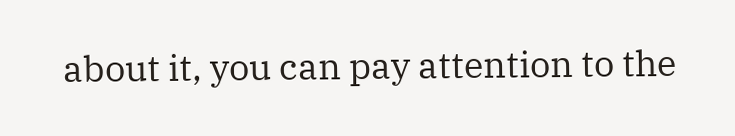about it, you can pay attention to the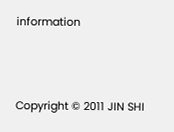information





Copyright © 2011 JIN SHI